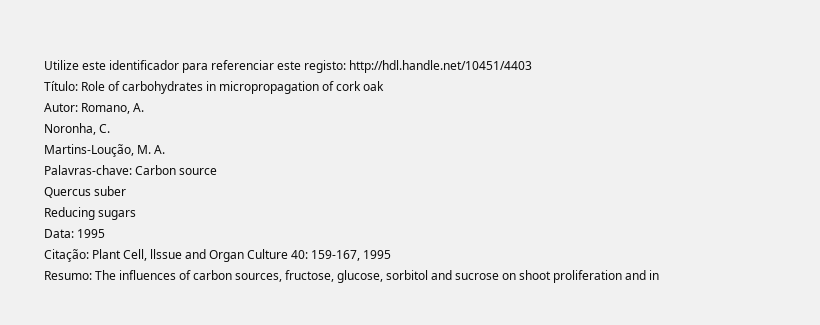Utilize este identificador para referenciar este registo: http://hdl.handle.net/10451/4403
Título: Role of carbohydrates in micropropagation of cork oak
Autor: Romano, A.
Noronha, C.
Martins-Loução, M. A.
Palavras-chave: Carbon source
Quercus suber
Reducing sugars
Data: 1995
Citação: Plant Cell, llssue and Organ Culture 40: 159-167, 1995
Resumo: The influences of carbon sources, fructose, glucose, sorbitol and sucrose on shoot proliferation and in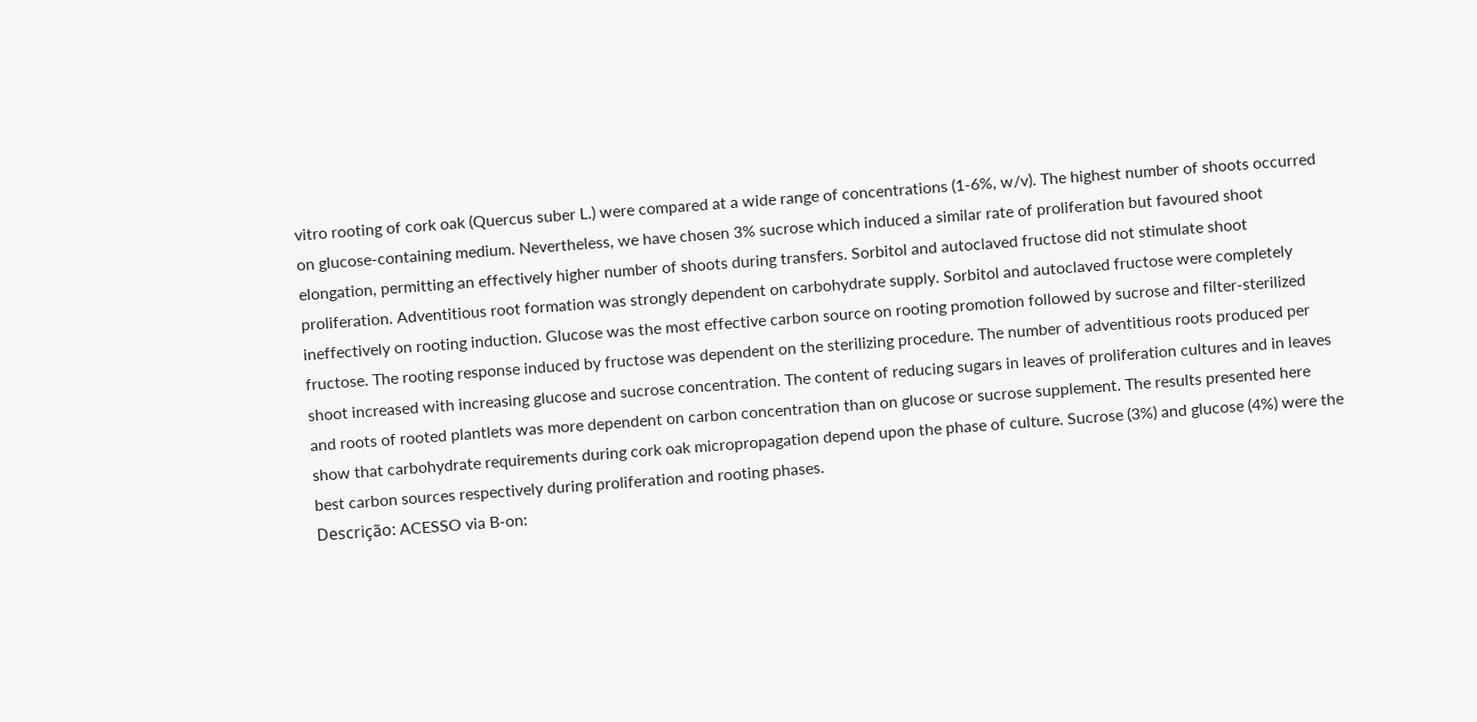vitro rooting of cork oak (Quercus suber L.) were compared at a wide range of concentrations (1-6%, w/v). The highest number of shoots occurred on glucose-containing medium. Nevertheless, we have chosen 3% sucrose which induced a similar rate of proliferation but favoured shoot elongation, permitting an effectively higher number of shoots during transfers. Sorbitol and autoclaved fructose did not stimulate shoot proliferation. Adventitious root formation was strongly dependent on carbohydrate supply. Sorbitol and autoclaved fructose were completely ineffectively on rooting induction. Glucose was the most effective carbon source on rooting promotion followed by sucrose and filter-sterilized fructose. The rooting response induced by fructose was dependent on the sterilizing procedure. The number of adventitious roots produced per shoot increased with increasing glucose and sucrose concentration. The content of reducing sugars in leaves of proliferation cultures and in leaves and roots of rooted plantlets was more dependent on carbon concentration than on glucose or sucrose supplement. The results presented here show that carbohydrate requirements during cork oak micropropagation depend upon the phase of culture. Sucrose (3%) and glucose (4%) were the best carbon sources respectively during proliferation and rooting phases.
Descrição: ACESSO via B-on: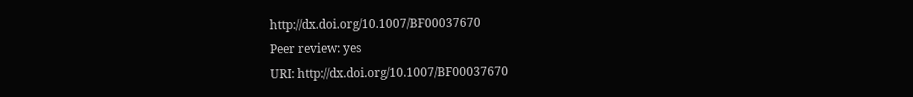http://dx.doi.org/10.1007/BF00037670
Peer review: yes
URI: http://dx.doi.org/10.1007/BF00037670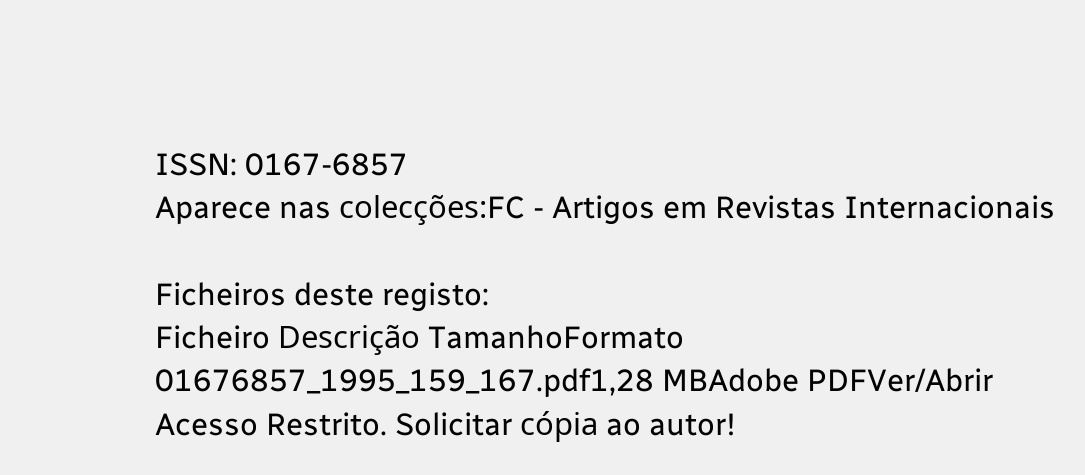ISSN: 0167-6857
Aparece nas colecções:FC - Artigos em Revistas Internacionais

Ficheiros deste registo:
Ficheiro Descrição TamanhoFormato
01676857_1995_159_167.pdf1,28 MBAdobe PDFVer/Abrir    Acesso Restrito. Solicitar cópia ao autor!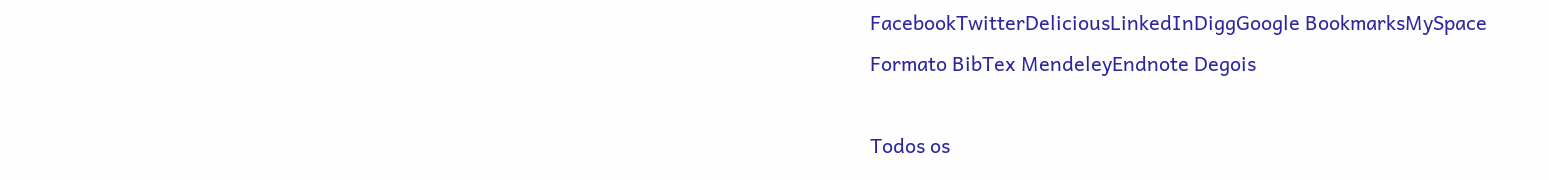FacebookTwitterDeliciousLinkedInDiggGoogle BookmarksMySpace
Formato BibTex MendeleyEndnote Degois

Todos os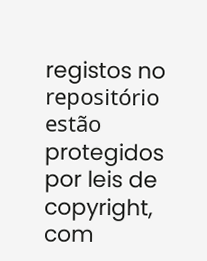registos no repositório estão protegidos por leis de copyright, com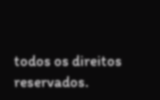todos os direitos reservados.